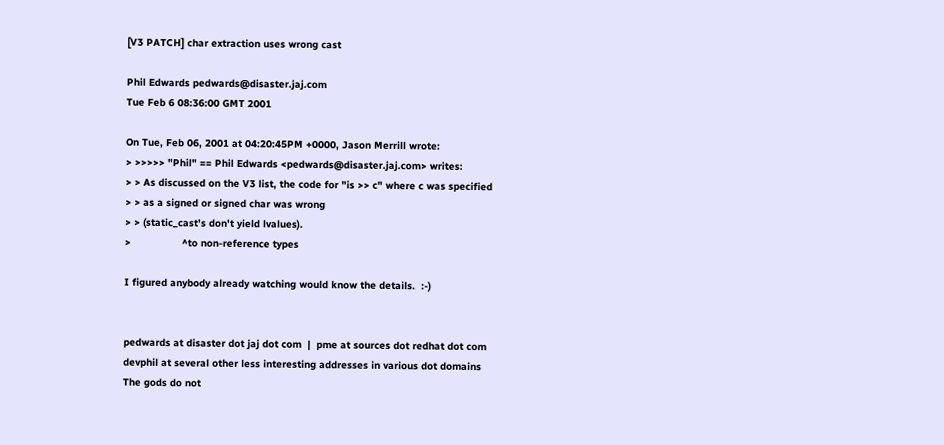[V3 PATCH] char extraction uses wrong cast

Phil Edwards pedwards@disaster.jaj.com
Tue Feb 6 08:36:00 GMT 2001

On Tue, Feb 06, 2001 at 04:20:45PM +0000, Jason Merrill wrote:
> >>>>> "Phil" == Phil Edwards <pedwards@disaster.jaj.com> writes:
> > As discussed on the V3 list, the code for "is >> c" where c was specified
> > as a signed or signed char was wrong
> > (static_cast's don't yield lvalues).
>                 ^to non-reference types

I figured anybody already watching would know the details.  :-)


pedwards at disaster dot jaj dot com  |  pme at sources dot redhat dot com
devphil at several other less interesting addresses in various dot domains
The gods do not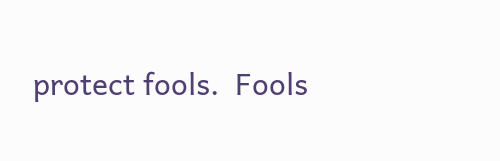protect fools.  Fools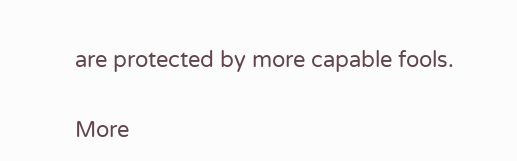are protected by more capable fools.

More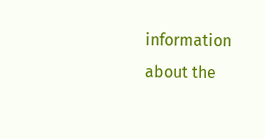information about the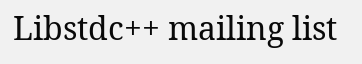Libstdc++ mailing list